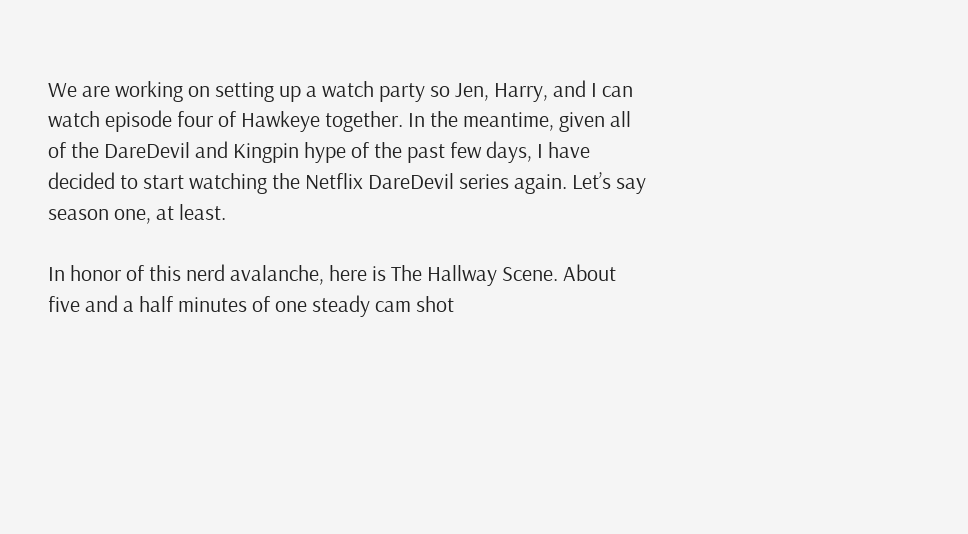We are working on setting up a watch party so Jen, Harry, and I can watch episode four of Hawkeye together. In the meantime, given all of the DareDevil and Kingpin hype of the past few days, I have decided to start watching the Netflix DareDevil series again. Let’s say season one, at least.

In honor of this nerd avalanche, here is The Hallway Scene. About five and a half minutes of one steady cam shot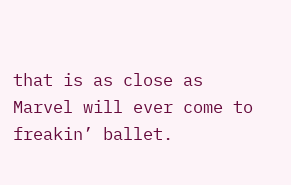that is as close as Marvel will ever come to freakin’ ballet.